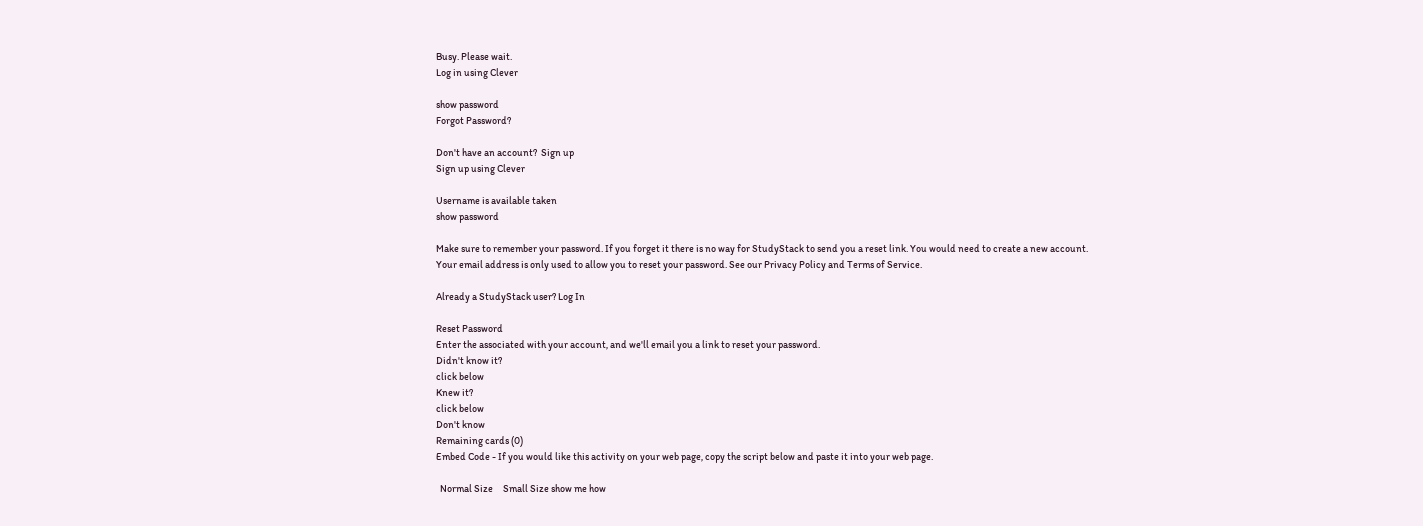Busy. Please wait.
Log in using Clever

show password
Forgot Password?

Don't have an account?  Sign up
Sign up using Clever

Username is available taken
show password

Make sure to remember your password. If you forget it there is no way for StudyStack to send you a reset link. You would need to create a new account.
Your email address is only used to allow you to reset your password. See our Privacy Policy and Terms of Service.

Already a StudyStack user? Log In

Reset Password
Enter the associated with your account, and we'll email you a link to reset your password.
Didn't know it?
click below
Knew it?
click below
Don't know
Remaining cards (0)
Embed Code - If you would like this activity on your web page, copy the script below and paste it into your web page.

  Normal Size     Small Size show me how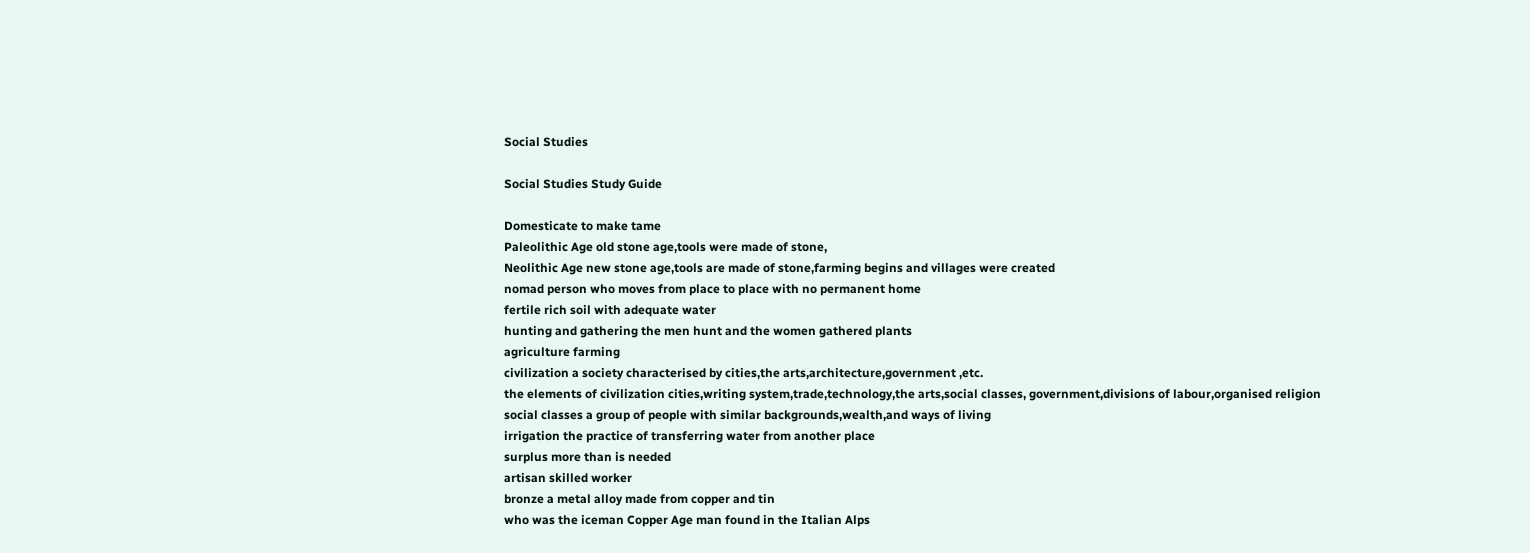Social Studies

Social Studies Study Guide

Domesticate to make tame
Paleolithic Age old stone age,tools were made of stone,
Neolithic Age new stone age,tools are made of stone,farming begins and villages were created
nomad person who moves from place to place with no permanent home
fertile rich soil with adequate water
hunting and gathering the men hunt and the women gathered plants
agriculture farming
civilization a society characterised by cities,the arts,architecture,government ,etc.
the elements of civilization cities,writing system,trade,technology,the arts,social classes, government,divisions of labour,organised religion
social classes a group of people with similar backgrounds,wealth,and ways of living
irrigation the practice of transferring water from another place
surplus more than is needed
artisan skilled worker
bronze a metal alloy made from copper and tin
who was the iceman Copper Age man found in the Italian Alps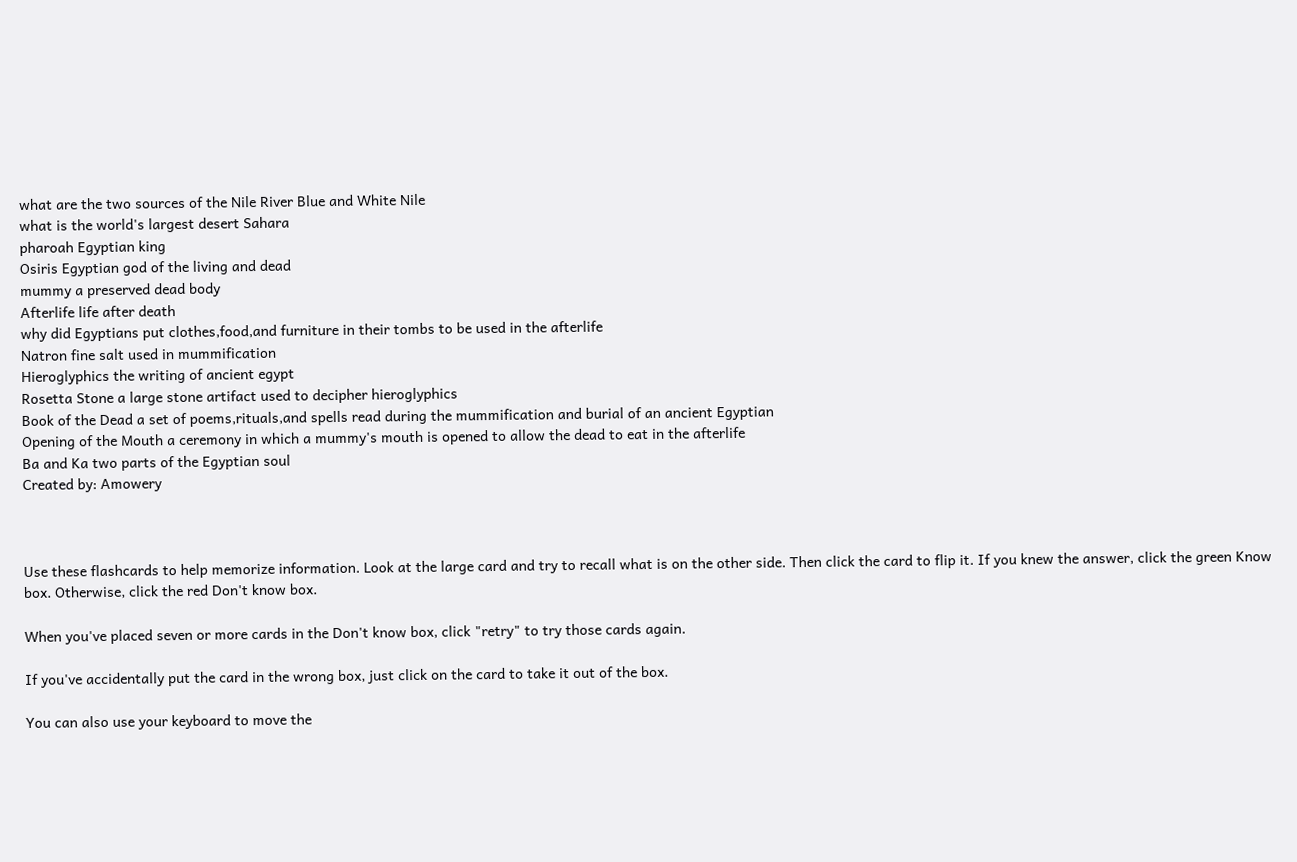what are the two sources of the Nile River Blue and White Nile
what is the world's largest desert Sahara
pharoah Egyptian king
Osiris Egyptian god of the living and dead
mummy a preserved dead body
Afterlife life after death
why did Egyptians put clothes,food,and furniture in their tombs to be used in the afterlife
Natron fine salt used in mummification
Hieroglyphics the writing of ancient egypt
Rosetta Stone a large stone artifact used to decipher hieroglyphics
Book of the Dead a set of poems,rituals,and spells read during the mummification and burial of an ancient Egyptian
Opening of the Mouth a ceremony in which a mummy's mouth is opened to allow the dead to eat in the afterlife
Ba and Ka two parts of the Egyptian soul
Created by: Amowery



Use these flashcards to help memorize information. Look at the large card and try to recall what is on the other side. Then click the card to flip it. If you knew the answer, click the green Know box. Otherwise, click the red Don't know box.

When you've placed seven or more cards in the Don't know box, click "retry" to try those cards again.

If you've accidentally put the card in the wrong box, just click on the card to take it out of the box.

You can also use your keyboard to move the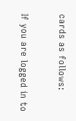cards as follows:

If you are logged in to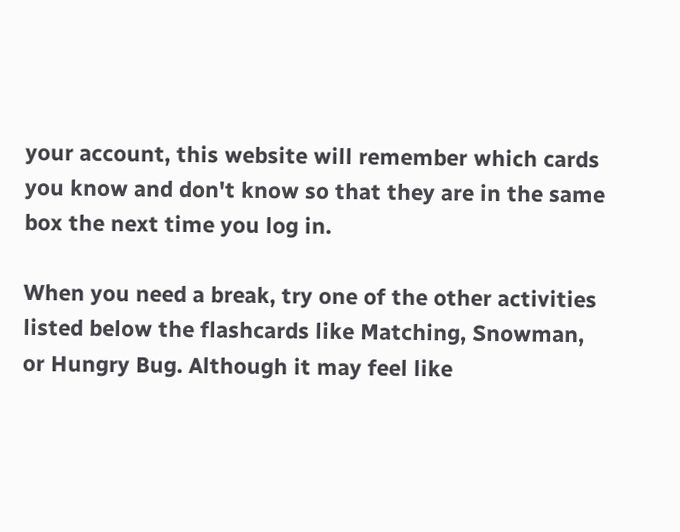your account, this website will remember which cards you know and don't know so that they are in the same box the next time you log in.

When you need a break, try one of the other activities listed below the flashcards like Matching, Snowman, or Hungry Bug. Although it may feel like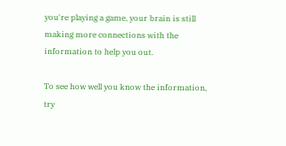you're playing a game, your brain is still making more connections with the information to help you out.

To see how well you know the information, try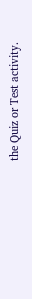the Quiz or Test activity.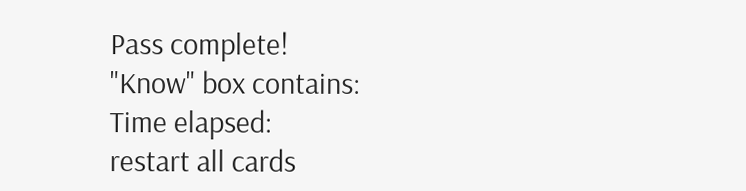Pass complete!
"Know" box contains:
Time elapsed:
restart all cards